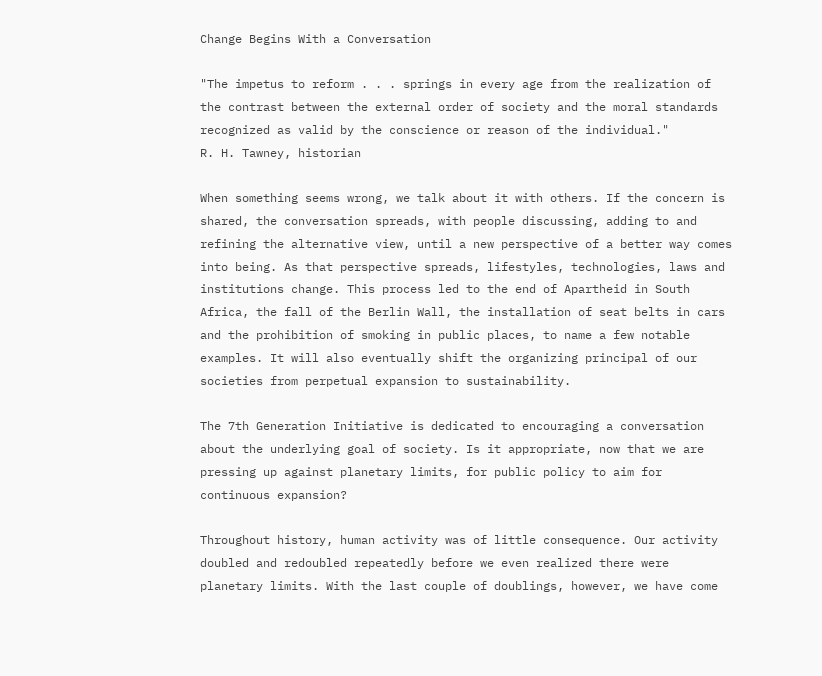Change Begins With a Conversation

"The impetus to reform . . . springs in every age from the realization of the contrast between the external order of society and the moral standards recognized as valid by the conscience or reason of the individual."
R. H. Tawney, historian

When something seems wrong, we talk about it with others. If the concern is shared, the conversation spreads, with people discussing, adding to and refining the alternative view, until a new perspective of a better way comes into being. As that perspective spreads, lifestyles, technologies, laws and institutions change. This process led to the end of Apartheid in South Africa, the fall of the Berlin Wall, the installation of seat belts in cars and the prohibition of smoking in public places, to name a few notable examples. It will also eventually shift the organizing principal of our societies from perpetual expansion to sustainability.

The 7th Generation Initiative is dedicated to encouraging a conversation about the underlying goal of society. Is it appropriate, now that we are pressing up against planetary limits, for public policy to aim for continuous expansion?

Throughout history, human activity was of little consequence. Our activity doubled and redoubled repeatedly before we even realized there were planetary limits. With the last couple of doublings, however, we have come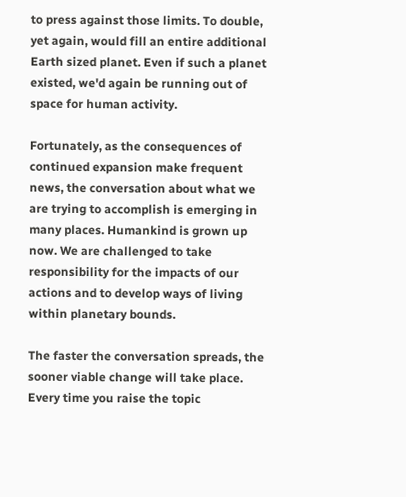to press against those limits. To double, yet again, would fill an entire additional Earth sized planet. Even if such a planet existed, we'd again be running out of space for human activity.

Fortunately, as the consequences of continued expansion make frequent news, the conversation about what we are trying to accomplish is emerging in many places. Humankind is grown up now. We are challenged to take responsibility for the impacts of our actions and to develop ways of living within planetary bounds.

The faster the conversation spreads, the sooner viable change will take place. Every time you raise the topic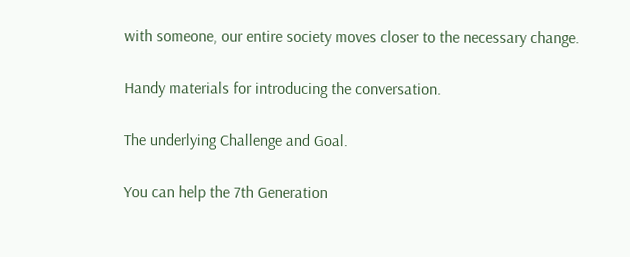with someone, our entire society moves closer to the necessary change.

Handy materials for introducing the conversation.

The underlying Challenge and Goal.

You can help the 7th Generation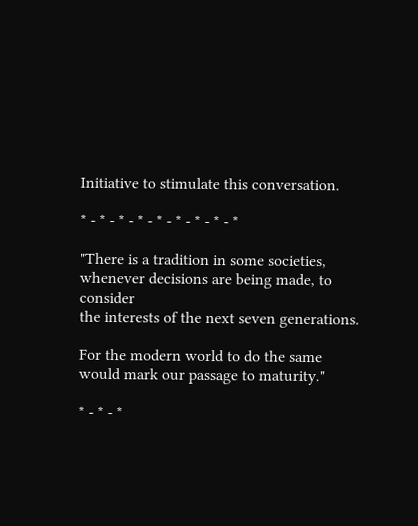Initiative to stimulate this conversation.

* - * - * - * - * - * - * - * - *

"There is a tradition in some societies,
whenever decisions are being made, to consider
the interests of the next seven generations.

For the modern world to do the same
would mark our passage to maturity."

* - * - *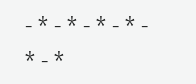- * - * - * - * - * - *